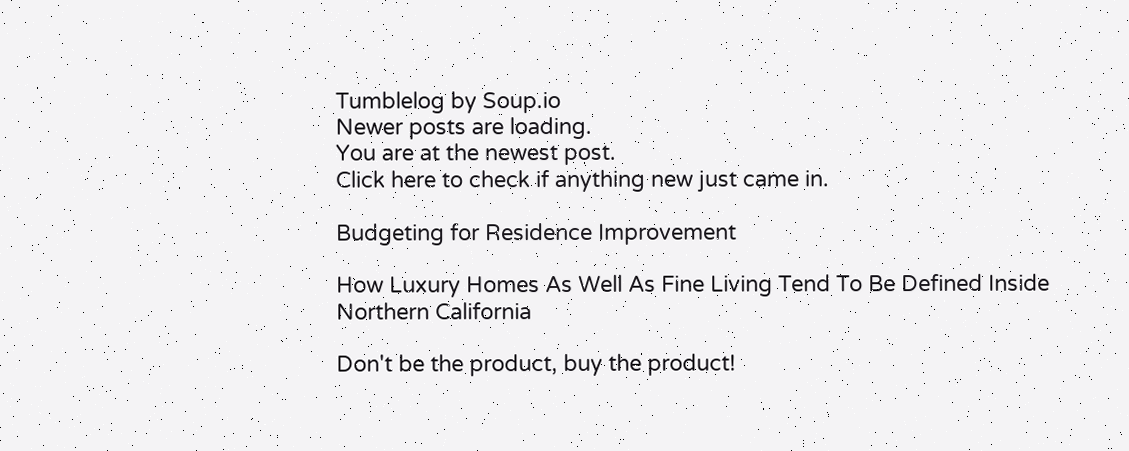Tumblelog by Soup.io
Newer posts are loading.
You are at the newest post.
Click here to check if anything new just came in.

Budgeting for Residence Improvement

How Luxury Homes As Well As Fine Living Tend To Be Defined Inside Northern California

Don't be the product, buy the product!